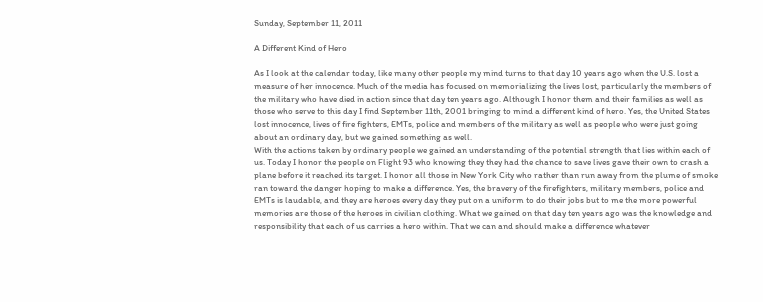Sunday, September 11, 2011

A Different Kind of Hero

As I look at the calendar today, like many other people my mind turns to that day 10 years ago when the U.S. lost a measure of her innocence. Much of the media has focused on memorializing the lives lost, particularly the members of the military who have died in action since that day ten years ago. Although I honor them and their families as well as those who serve to this day I find September 11th, 2001 bringing to mind a different kind of hero. Yes, the United States lost innocence, lives of fire fighters, EMTs, police and members of the military as well as people who were just going about an ordinary day, but we gained something as well.
With the actions taken by ordinary people we gained an understanding of the potential strength that lies within each of us. Today I honor the people on Flight 93 who knowing they they had the chance to save lives gave their own to crash a plane before it reached its target. I honor all those in New York City who rather than run away from the plume of smoke ran toward the danger hoping to make a difference. Yes, the bravery of the firefighters, military members, police and EMTs is laudable, and they are heroes every day they put on a uniform to do their jobs but to me the more powerful memories are those of the heroes in civilian clothing. What we gained on that day ten years ago was the knowledge and responsibility that each of us carries a hero within. That we can and should make a difference whatever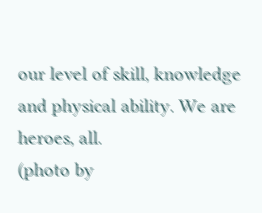our level of skill, knowledge and physical ability. We are heroes, all.
(photo by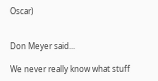Oscar)


Don Meyer said...

We never really know what stuff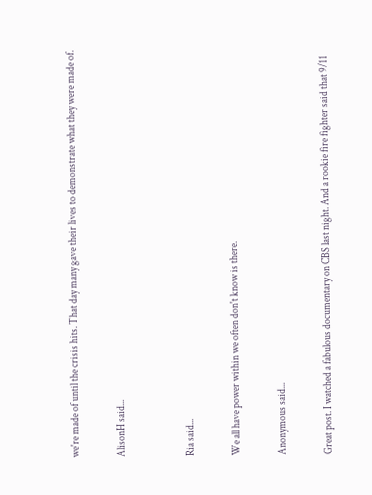we're made of until the crisis hits. That day many gave their lives to demonstrate what they were made of.

AlisonH said...


Ria said...

We all have power within we often don't know is there.

Anonymous said...

Great post. I watched a fabulous documentary on CBS last night. And a rookie fire fighter said that 9/11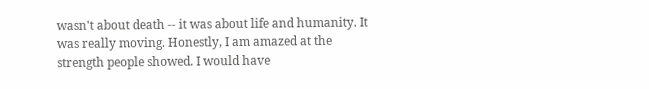wasn't about death -- it was about life and humanity. It was really moving. Honestly, I am amazed at the strength people showed. I would have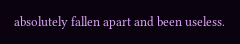absolutely fallen apart and been useless.